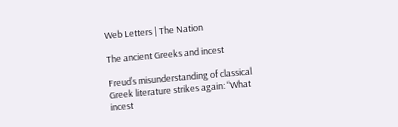Web Letters | The Nation

The ancient Greeks and incest

Freud’s misunderstanding of classical Greek literature strikes again: “What incest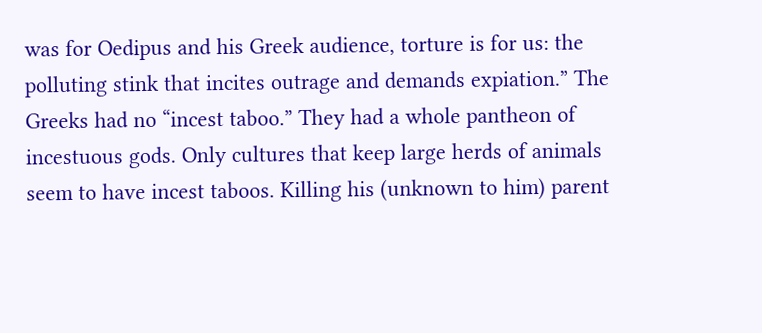was for Oedipus and his Greek audience, torture is for us: the polluting stink that incites outrage and demands expiation.” The Greeks had no “incest taboo.” They had a whole pantheon of incestuous gods. Only cultures that keep large herds of animals seem to have incest taboos. Killing his (unknown to him) parent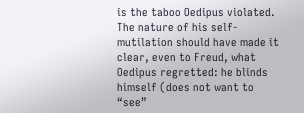is the taboo Oedipus violated. The nature of his self-mutilation should have made it clear, even to Freud, what Oedipus regretted: he blinds himself (does not want to “see”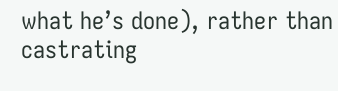what he’s done), rather than castrating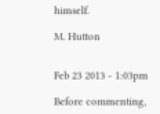himself.

M. Hutton


Feb 23 2013 - 1:03pm

Before commenting,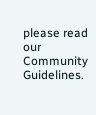please read our Community Guidelines.